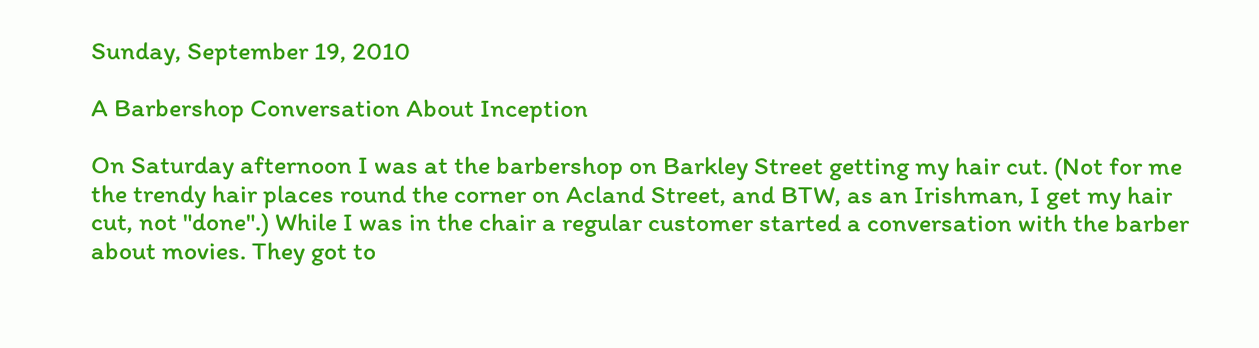Sunday, September 19, 2010

A Barbershop Conversation About Inception

On Saturday afternoon I was at the barbershop on Barkley Street getting my hair cut. (Not for me the trendy hair places round the corner on Acland Street, and BTW, as an Irishman, I get my hair cut, not "done".) While I was in the chair a regular customer started a conversation with the barber about movies. They got to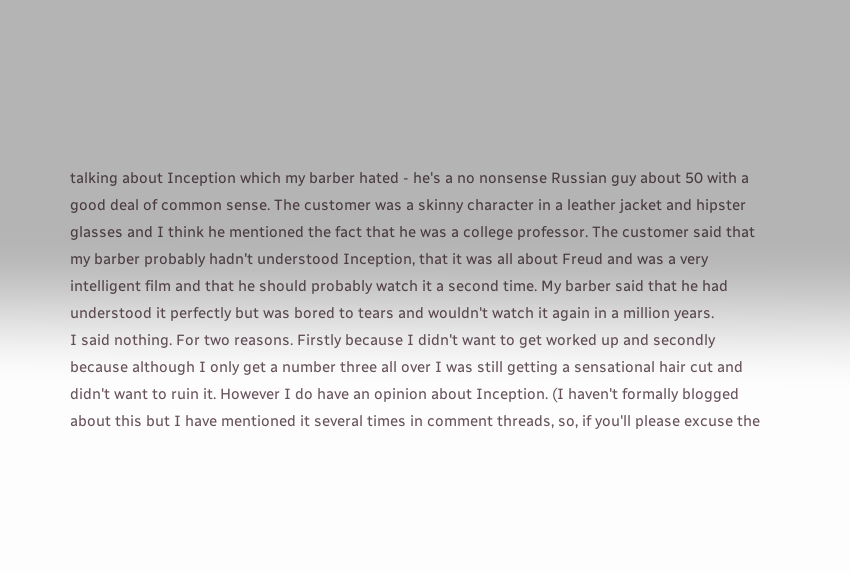talking about Inception which my barber hated - he's a no nonsense Russian guy about 50 with a good deal of common sense. The customer was a skinny character in a leather jacket and hipster glasses and I think he mentioned the fact that he was a college professor. The customer said that my barber probably hadn't understood Inception, that it was all about Freud and was a very intelligent film and that he should probably watch it a second time. My barber said that he had understood it perfectly but was bored to tears and wouldn't watch it again in a million years.
I said nothing. For two reasons. Firstly because I didn't want to get worked up and secondly because although I only get a number three all over I was still getting a sensational hair cut and didn't want to ruin it. However I do have an opinion about Inception. (I haven't formally blogged about this but I have mentioned it several times in comment threads, so, if you'll please excuse the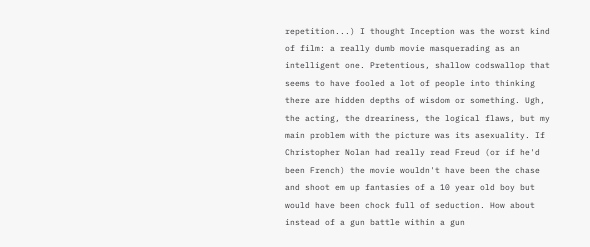repetition...) I thought Inception was the worst kind of film: a really dumb movie masquerading as an intelligent one. Pretentious, shallow codswallop that seems to have fooled a lot of people into thinking there are hidden depths of wisdom or something. Ugh, the acting, the dreariness, the logical flaws, but my main problem with the picture was its asexuality. If Christopher Nolan had really read Freud (or if he'd been French) the movie wouldn't have been the chase and shoot em up fantasies of a 10 year old boy but would have been chock full of seduction. How about instead of a gun battle within a gun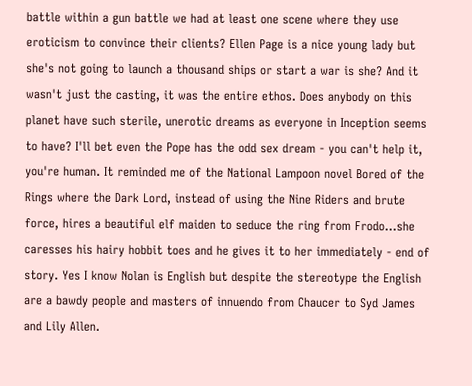battle within a gun battle we had at least one scene where they use eroticism to convince their clients? Ellen Page is a nice young lady but she's not going to launch a thousand ships or start a war is she? And it wasn't just the casting, it was the entire ethos. Does anybody on this planet have such sterile, unerotic dreams as everyone in Inception seems to have? I'll bet even the Pope has the odd sex dream - you can't help it, you're human. It reminded me of the National Lampoon novel Bored of the Rings where the Dark Lord, instead of using the Nine Riders and brute force, hires a beautiful elf maiden to seduce the ring from Frodo...she caresses his hairy hobbit toes and he gives it to her immediately - end of story. Yes I know Nolan is English but despite the stereotype the English are a bawdy people and masters of innuendo from Chaucer to Syd James and Lily Allen.